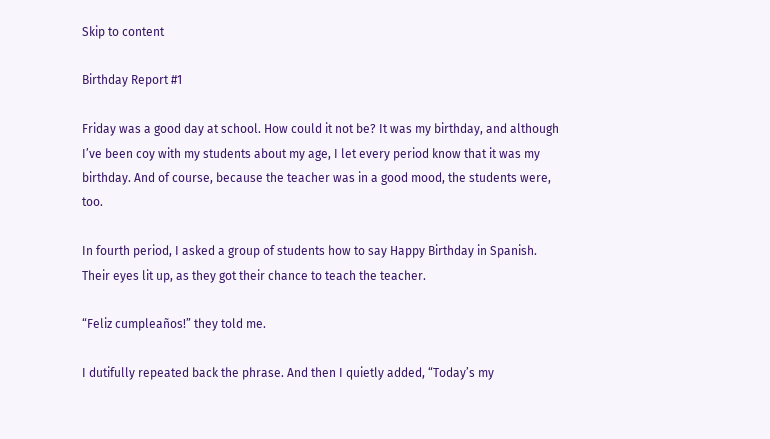Skip to content

Birthday Report #1

Friday was a good day at school. How could it not be? It was my birthday, and although I’ve been coy with my students about my age, I let every period know that it was my birthday. And of course, because the teacher was in a good mood, the students were, too.

In fourth period, I asked a group of students how to say Happy Birthday in Spanish. Their eyes lit up, as they got their chance to teach the teacher.

“Feliz cumpleaños!” they told me.

I dutifully repeated back the phrase. And then I quietly added, “Today’s my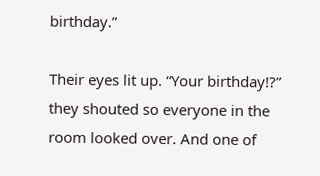birthday.”

Their eyes lit up. “Your birthday!?” they shouted so everyone in the room looked over. And one of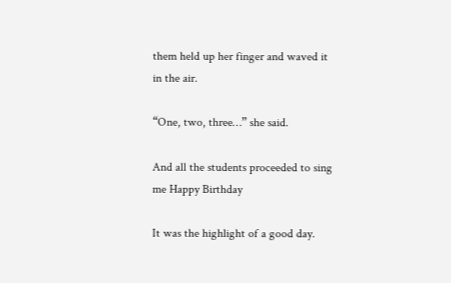them held up her finger and waved it in the air.

“One, two, three…” she said.

And all the students proceeded to sing me Happy Birthday

It was the highlight of a good day.